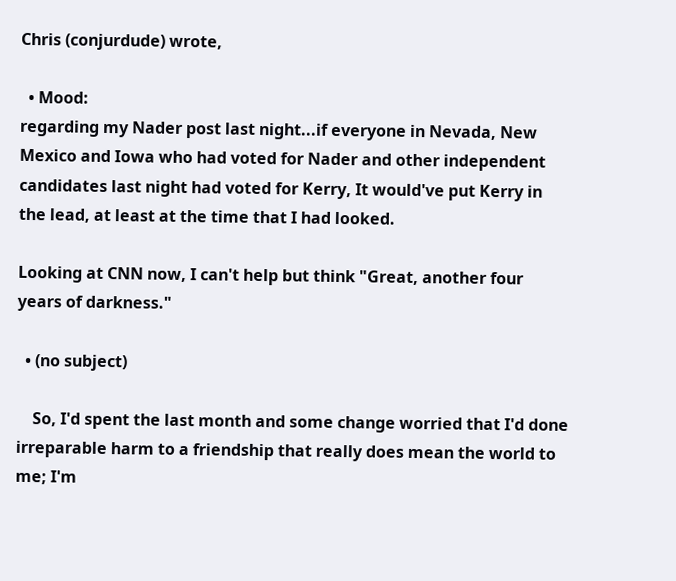Chris (conjurdude) wrote,

  • Mood:
regarding my Nader post last night...if everyone in Nevada, New Mexico and Iowa who had voted for Nader and other independent candidates last night had voted for Kerry, It would've put Kerry in the lead, at least at the time that I had looked.

Looking at CNN now, I can't help but think "Great, another four years of darkness."

  • (no subject)

    So, I'd spent the last month and some change worried that I'd done irreparable harm to a friendship that really does mean the world to me; I'm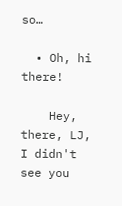so…

  • Oh, hi there!

    Hey, there, LJ, I didn't see you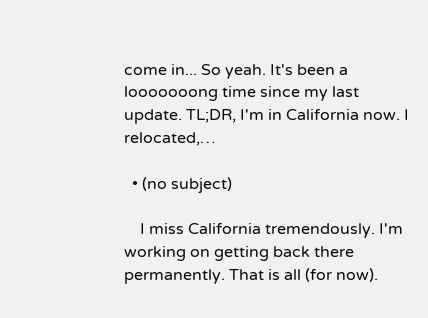come in... So yeah. It's been a looooooong time since my last update. TL;DR, I'm in California now. I relocated,…

  • (no subject)

    I miss California tremendously. I'm working on getting back there permanently. That is all (for now).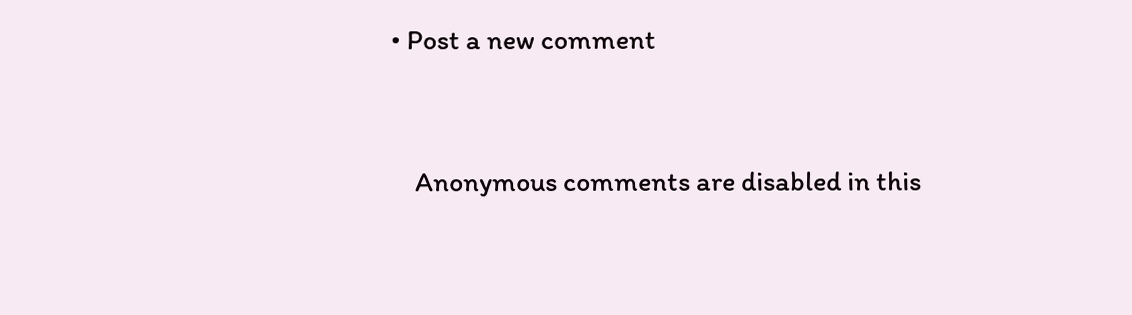• Post a new comment


    Anonymous comments are disabled in this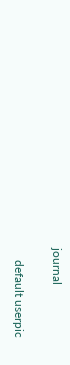journal

    default userpic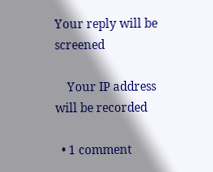Your reply will be screened

    Your IP address will be recorded

  • 1 comment